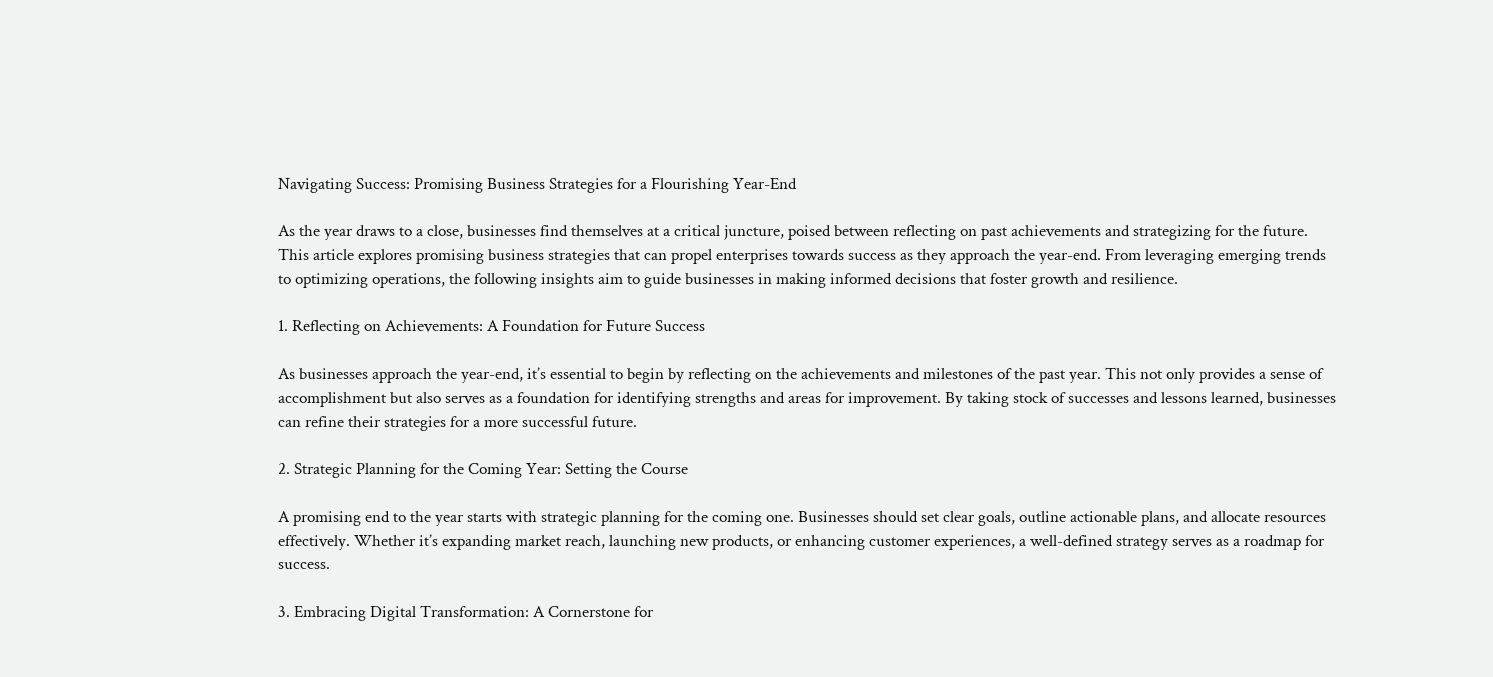Navigating Success: Promising Business Strategies for a Flourishing Year-End

As the year draws to a close, businesses find themselves at a critical juncture, poised between reflecting on past achievements and strategizing for the future. This article explores promising business strategies that can propel enterprises towards success as they approach the year-end. From leveraging emerging trends to optimizing operations, the following insights aim to guide businesses in making informed decisions that foster growth and resilience.

1. Reflecting on Achievements: A Foundation for Future Success

As businesses approach the year-end, it’s essential to begin by reflecting on the achievements and milestones of the past year. This not only provides a sense of accomplishment but also serves as a foundation for identifying strengths and areas for improvement. By taking stock of successes and lessons learned, businesses can refine their strategies for a more successful future.

2. Strategic Planning for the Coming Year: Setting the Course

A promising end to the year starts with strategic planning for the coming one. Businesses should set clear goals, outline actionable plans, and allocate resources effectively. Whether it’s expanding market reach, launching new products, or enhancing customer experiences, a well-defined strategy serves as a roadmap for success.

3. Embracing Digital Transformation: A Cornerstone for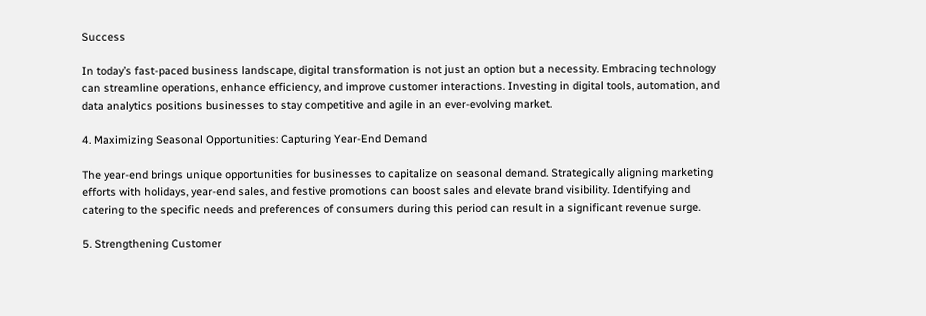Success

In today’s fast-paced business landscape, digital transformation is not just an option but a necessity. Embracing technology can streamline operations, enhance efficiency, and improve customer interactions. Investing in digital tools, automation, and data analytics positions businesses to stay competitive and agile in an ever-evolving market.

4. Maximizing Seasonal Opportunities: Capturing Year-End Demand

The year-end brings unique opportunities for businesses to capitalize on seasonal demand. Strategically aligning marketing efforts with holidays, year-end sales, and festive promotions can boost sales and elevate brand visibility. Identifying and catering to the specific needs and preferences of consumers during this period can result in a significant revenue surge.

5. Strengthening Customer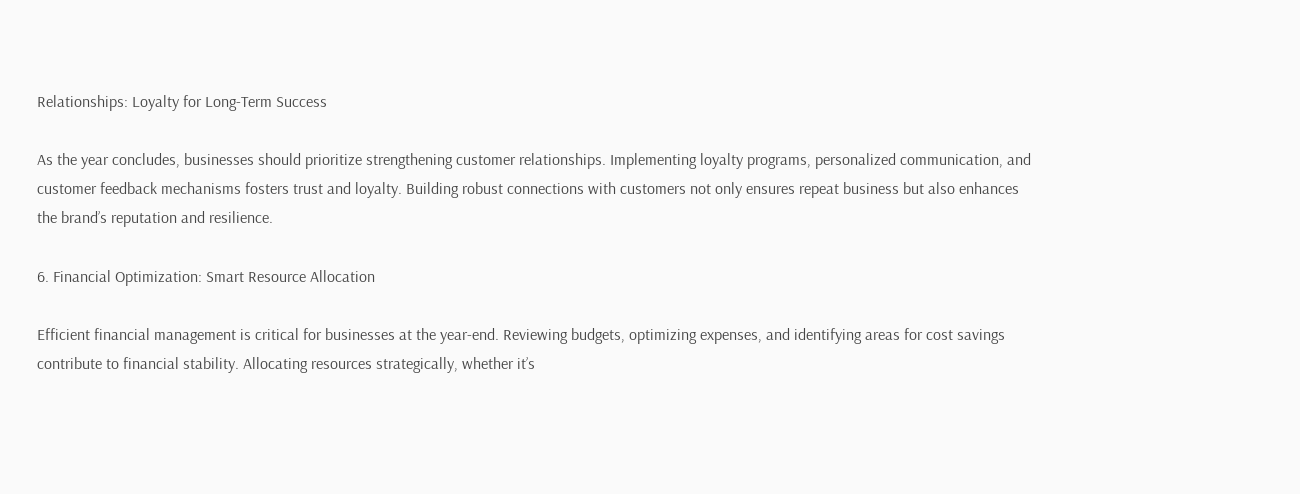Relationships: Loyalty for Long-Term Success

As the year concludes, businesses should prioritize strengthening customer relationships. Implementing loyalty programs, personalized communication, and customer feedback mechanisms fosters trust and loyalty. Building robust connections with customers not only ensures repeat business but also enhances the brand’s reputation and resilience.

6. Financial Optimization: Smart Resource Allocation

Efficient financial management is critical for businesses at the year-end. Reviewing budgets, optimizing expenses, and identifying areas for cost savings contribute to financial stability. Allocating resources strategically, whether it’s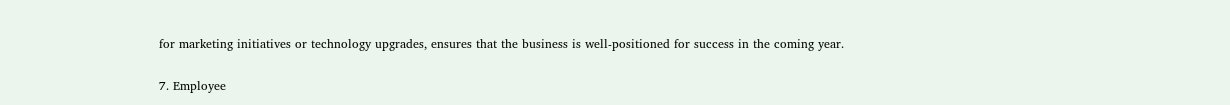for marketing initiatives or technology upgrades, ensures that the business is well-positioned for success in the coming year.

7. Employee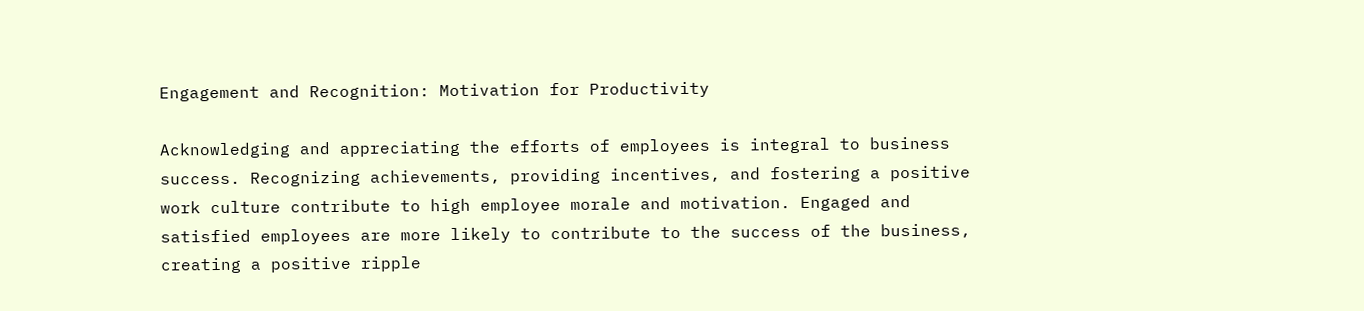Engagement and Recognition: Motivation for Productivity

Acknowledging and appreciating the efforts of employees is integral to business success. Recognizing achievements, providing incentives, and fostering a positive work culture contribute to high employee morale and motivation. Engaged and satisfied employees are more likely to contribute to the success of the business, creating a positive ripple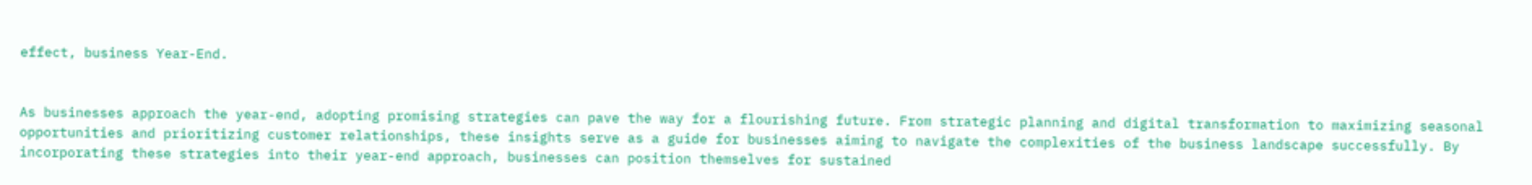effect, business Year-End.


As businesses approach the year-end, adopting promising strategies can pave the way for a flourishing future. From strategic planning and digital transformation to maximizing seasonal opportunities and prioritizing customer relationships, these insights serve as a guide for businesses aiming to navigate the complexities of the business landscape successfully. By incorporating these strategies into their year-end approach, businesses can position themselves for sustained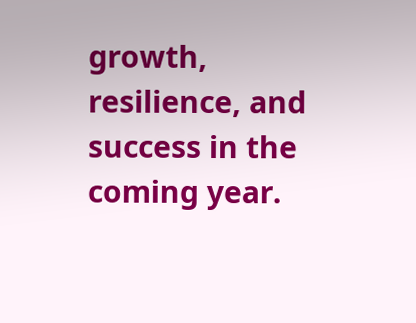growth, resilience, and success in the coming year.